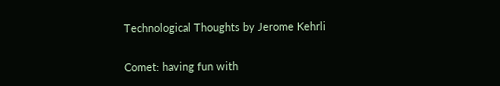Technological Thoughts by Jerome Kehrli

Comet: having fun with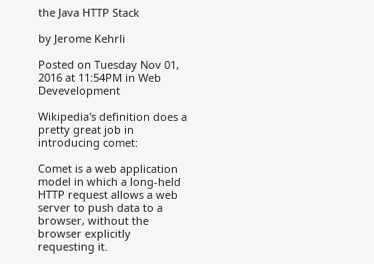the Java HTTP Stack

by Jerome Kehrli

Posted on Tuesday Nov 01, 2016 at 11:54PM in Web Devevelopment

Wikipedia's definition does a pretty great job in introducing comet:

Comet is a web application model in which a long-held HTTP request allows a web server to push data to a browser, without the browser explicitly requesting it.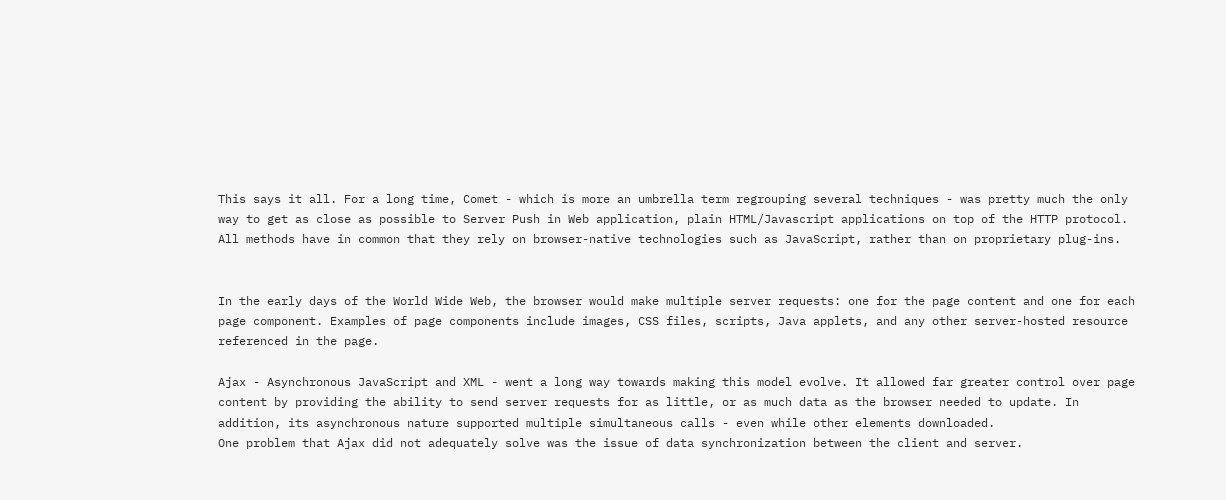This says it all. For a long time, Comet - which is more an umbrella term regrouping several techniques - was pretty much the only way to get as close as possible to Server Push in Web application, plain HTML/Javascript applications on top of the HTTP protocol.
All methods have in common that they rely on browser-native technologies such as JavaScript, rather than on proprietary plug-ins.


In the early days of the World Wide Web, the browser would make multiple server requests: one for the page content and one for each page component. Examples of page components include images, CSS files, scripts, Java applets, and any other server-hosted resource referenced in the page.

Ajax - Asynchronous JavaScript and XML - went a long way towards making this model evolve. It allowed far greater control over page content by providing the ability to send server requests for as little, or as much data as the browser needed to update. In addition, its asynchronous nature supported multiple simultaneous calls - even while other elements downloaded.
One problem that Ajax did not adequately solve was the issue of data synchronization between the client and server.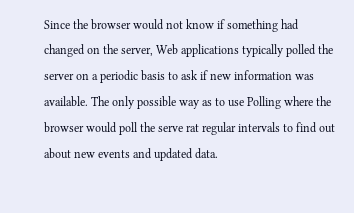Since the browser would not know if something had changed on the server, Web applications typically polled the server on a periodic basis to ask if new information was available. The only possible way as to use Polling where the browser would poll the serve rat regular intervals to find out about new events and updated data.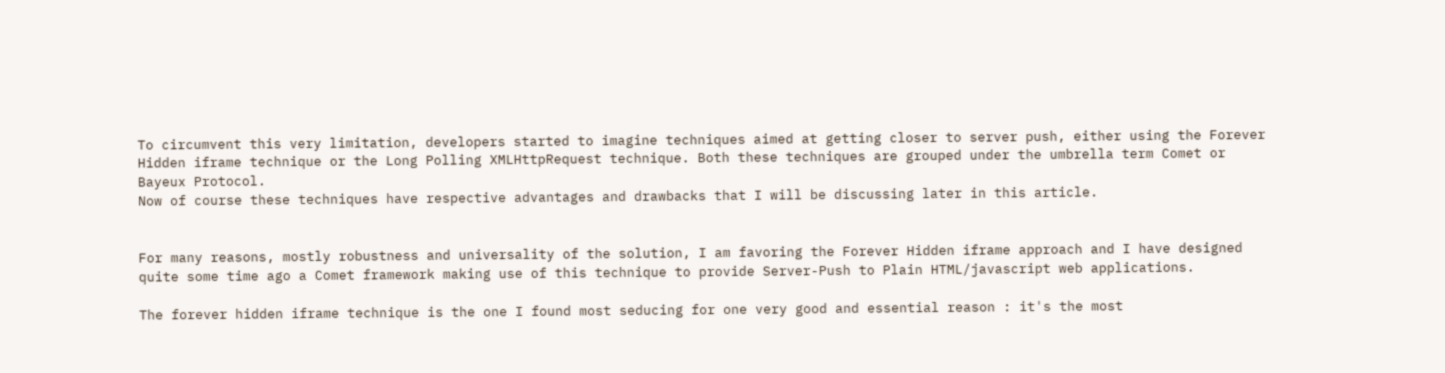To circumvent this very limitation, developers started to imagine techniques aimed at getting closer to server push, either using the Forever Hidden iframe technique or the Long Polling XMLHttpRequest technique. Both these techniques are grouped under the umbrella term Comet or Bayeux Protocol.
Now of course these techniques have respective advantages and drawbacks that I will be discussing later in this article.


For many reasons, mostly robustness and universality of the solution, I am favoring the Forever Hidden iframe approach and I have designed quite some time ago a Comet framework making use of this technique to provide Server-Push to Plain HTML/javascript web applications.

The forever hidden iframe technique is the one I found most seducing for one very good and essential reason : it's the most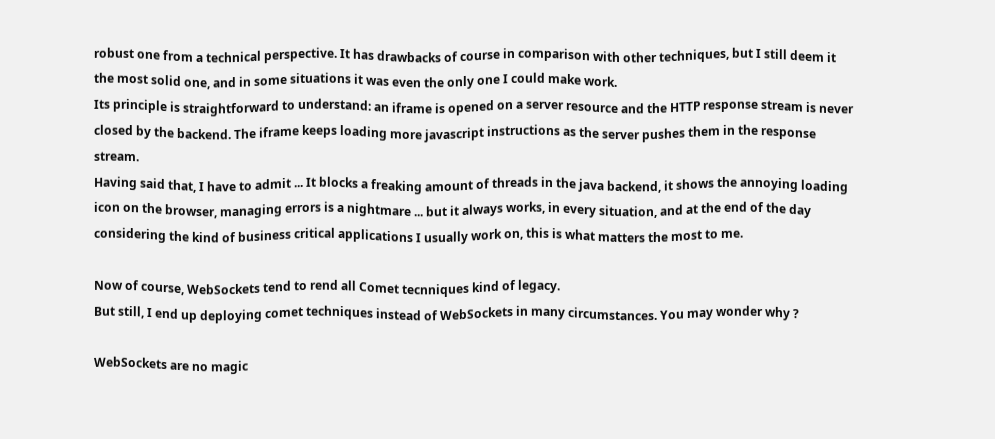robust one from a technical perspective. It has drawbacks of course in comparison with other techniques, but I still deem it the most solid one, and in some situations it was even the only one I could make work.
Its principle is straightforward to understand: an iframe is opened on a server resource and the HTTP response stream is never closed by the backend. The iframe keeps loading more javascript instructions as the server pushes them in the response stream.
Having said that, I have to admit ... It blocks a freaking amount of threads in the java backend, it shows the annoying loading icon on the browser, managing errors is a nightmare ... but it always works, in every situation, and at the end of the day considering the kind of business critical applications I usually work on, this is what matters the most to me.

Now of course, WebSockets tend to rend all Comet tecnniques kind of legacy.
But still, I end up deploying comet techniques instead of WebSockets in many circumstances. You may wonder why ?

WebSockets are no magic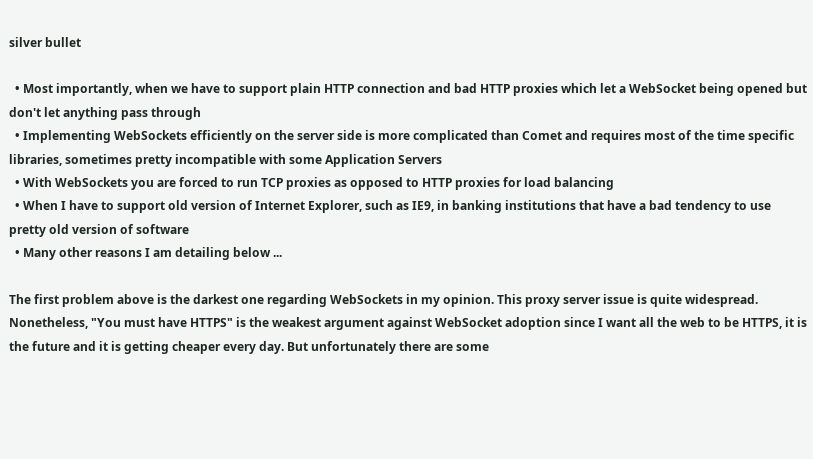silver bullet

  • Most importantly, when we have to support plain HTTP connection and bad HTTP proxies which let a WebSocket being opened but don't let anything pass through
  • Implementing WebSockets efficiently on the server side is more complicated than Comet and requires most of the time specific libraries, sometimes pretty incompatible with some Application Servers
  • With WebSockets you are forced to run TCP proxies as opposed to HTTP proxies for load balancing
  • When I have to support old version of Internet Explorer, such as IE9, in banking institutions that have a bad tendency to use pretty old version of software
  • Many other reasons I am detailing below ...

The first problem above is the darkest one regarding WebSockets in my opinion. This proxy server issue is quite widespread.
Nonetheless, "You must have HTTPS" is the weakest argument against WebSocket adoption since I want all the web to be HTTPS, it is the future and it is getting cheaper every day. But unfortunately there are some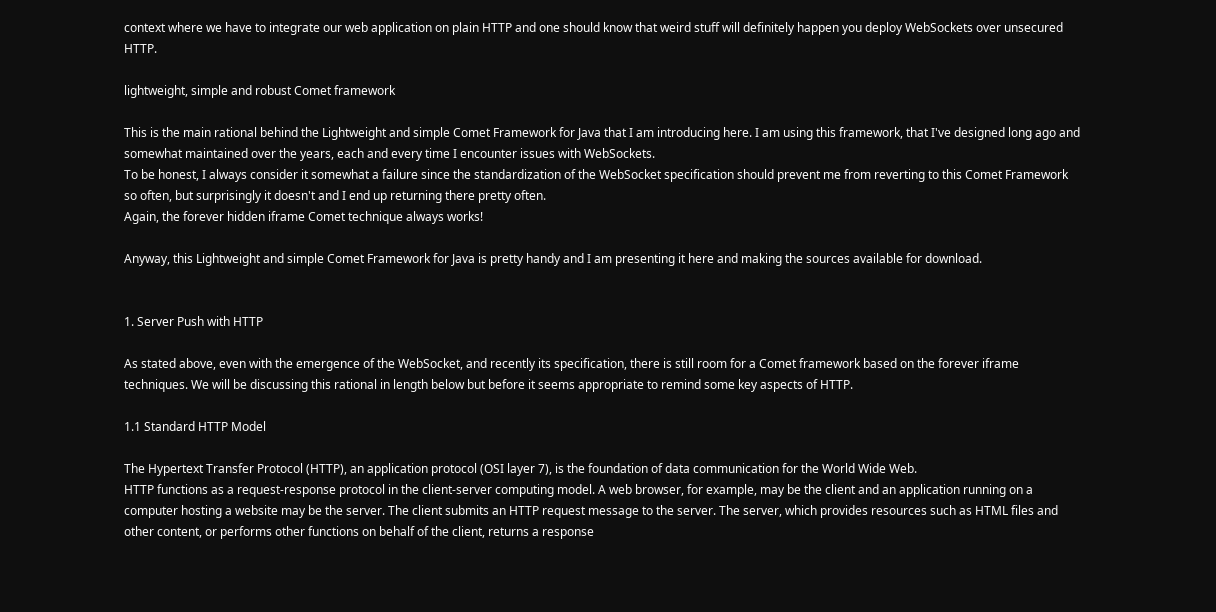context where we have to integrate our web application on plain HTTP and one should know that weird stuff will definitely happen you deploy WebSockets over unsecured HTTP.

lightweight, simple and robust Comet framework

This is the main rational behind the Lightweight and simple Comet Framework for Java that I am introducing here. I am using this framework, that I've designed long ago and somewhat maintained over the years, each and every time I encounter issues with WebSockets.
To be honest, I always consider it somewhat a failure since the standardization of the WebSocket specification should prevent me from reverting to this Comet Framework so often, but surprisingly it doesn't and I end up returning there pretty often.
Again, the forever hidden iframe Comet technique always works!

Anyway, this Lightweight and simple Comet Framework for Java is pretty handy and I am presenting it here and making the sources available for download.


1. Server Push with HTTP

As stated above, even with the emergence of the WebSocket, and recently its specification, there is still room for a Comet framework based on the forever iframe techniques. We will be discussing this rational in length below but before it seems appropriate to remind some key aspects of HTTP.

1.1 Standard HTTP Model

The Hypertext Transfer Protocol (HTTP), an application protocol (OSI layer 7), is the foundation of data communication for the World Wide Web.
HTTP functions as a request-response protocol in the client-server computing model. A web browser, for example, may be the client and an application running on a computer hosting a website may be the server. The client submits an HTTP request message to the server. The server, which provides resources such as HTML files and other content, or performs other functions on behalf of the client, returns a response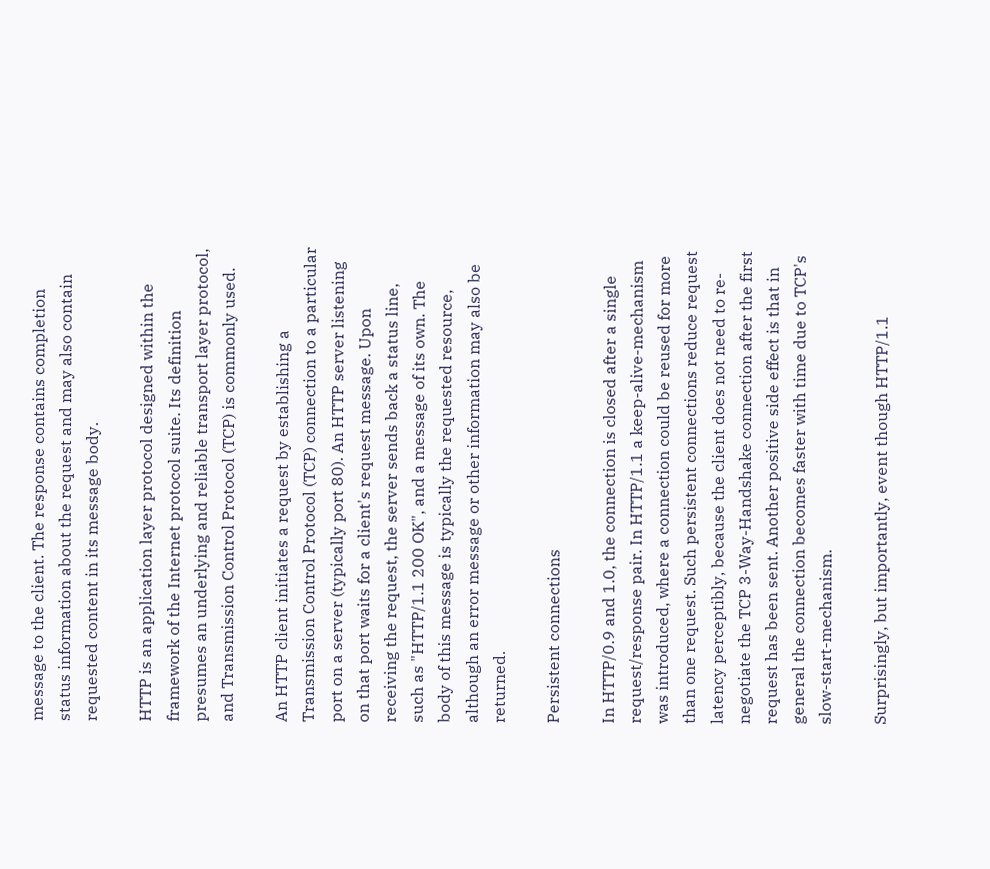message to the client. The response contains completion status information about the request and may also contain requested content in its message body.

HTTP is an application layer protocol designed within the framework of the Internet protocol suite. Its definition presumes an underlying and reliable transport layer protocol, and Transmission Control Protocol (TCP) is commonly used.

An HTTP client initiates a request by establishing a Transmission Control Protocol (TCP) connection to a particular port on a server (typically port 80). An HTTP server listening on that port waits for a client's request message. Upon receiving the request, the server sends back a status line, such as "HTTP/1.1 200 OK", and a message of its own. The body of this message is typically the requested resource, although an error message or other information may also be returned.

Persistent connections

In HTTP/0.9 and 1.0, the connection is closed after a single request/response pair. In HTTP/1.1 a keep-alive-mechanism was introduced, where a connection could be reused for more than one request. Such persistent connections reduce request latency perceptibly, because the client does not need to re-negotiate the TCP 3-Way-Handshake connection after the first request has been sent. Another positive side effect is that in general the connection becomes faster with time due to TCP's slow-start-mechanism.

Surprisingly, but importantly, event though HTTP/1.1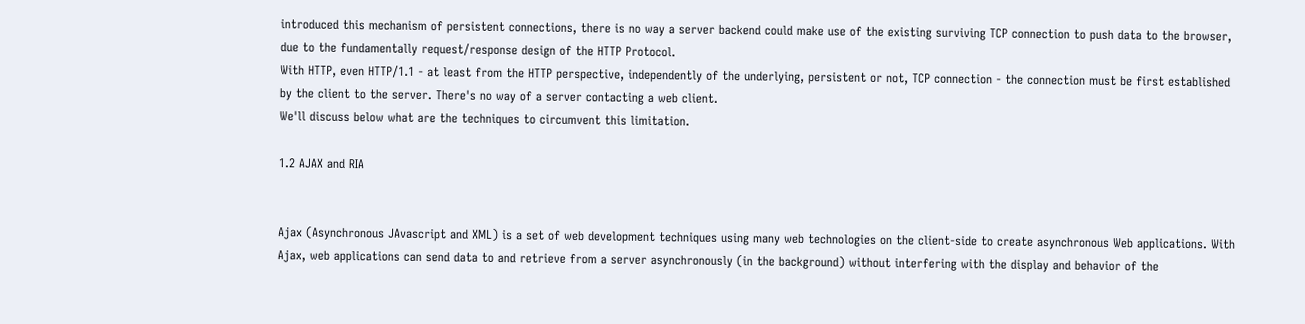introduced this mechanism of persistent connections, there is no way a server backend could make use of the existing surviving TCP connection to push data to the browser, due to the fundamentally request/response design of the HTTP Protocol.
With HTTP, even HTTP/1.1 - at least from the HTTP perspective, independently of the underlying, persistent or not, TCP connection - the connection must be first established by the client to the server. There's no way of a server contacting a web client.
We'll discuss below what are the techniques to circumvent this limitation.

1.2 AJAX and RIA


Ajax (Asynchronous JAvascript and XML) is a set of web development techniques using many web technologies on the client-side to create asynchronous Web applications. With Ajax, web applications can send data to and retrieve from a server asynchronously (in the background) without interfering with the display and behavior of the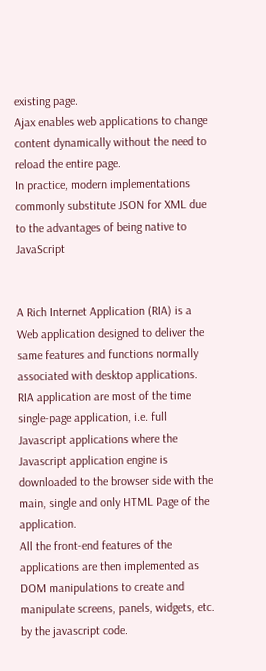existing page.
Ajax enables web applications to change content dynamically without the need to reload the entire page.
In practice, modern implementations commonly substitute JSON for XML due to the advantages of being native to JavaScript


A Rich Internet Application (RIA) is a Web application designed to deliver the same features and functions normally associated with desktop applications. RIA application are most of the time single-page application, i.e. full Javascript applications where the Javascript application engine is downloaded to the browser side with the main, single and only HTML Page of the application.
All the front-end features of the applications are then implemented as DOM manipulations to create and manipulate screens, panels, widgets, etc. by the javascript code.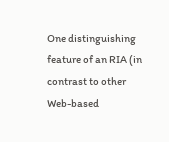One distinguishing feature of an RIA (in contrast to other Web-based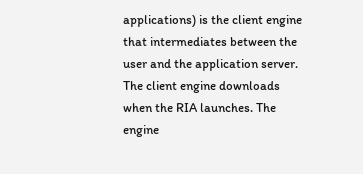applications) is the client engine that intermediates between the user and the application server. The client engine downloads when the RIA launches. The engine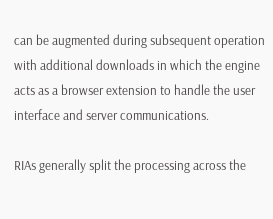can be augmented during subsequent operation with additional downloads in which the engine acts as a browser extension to handle the user interface and server communications.

RIAs generally split the processing across the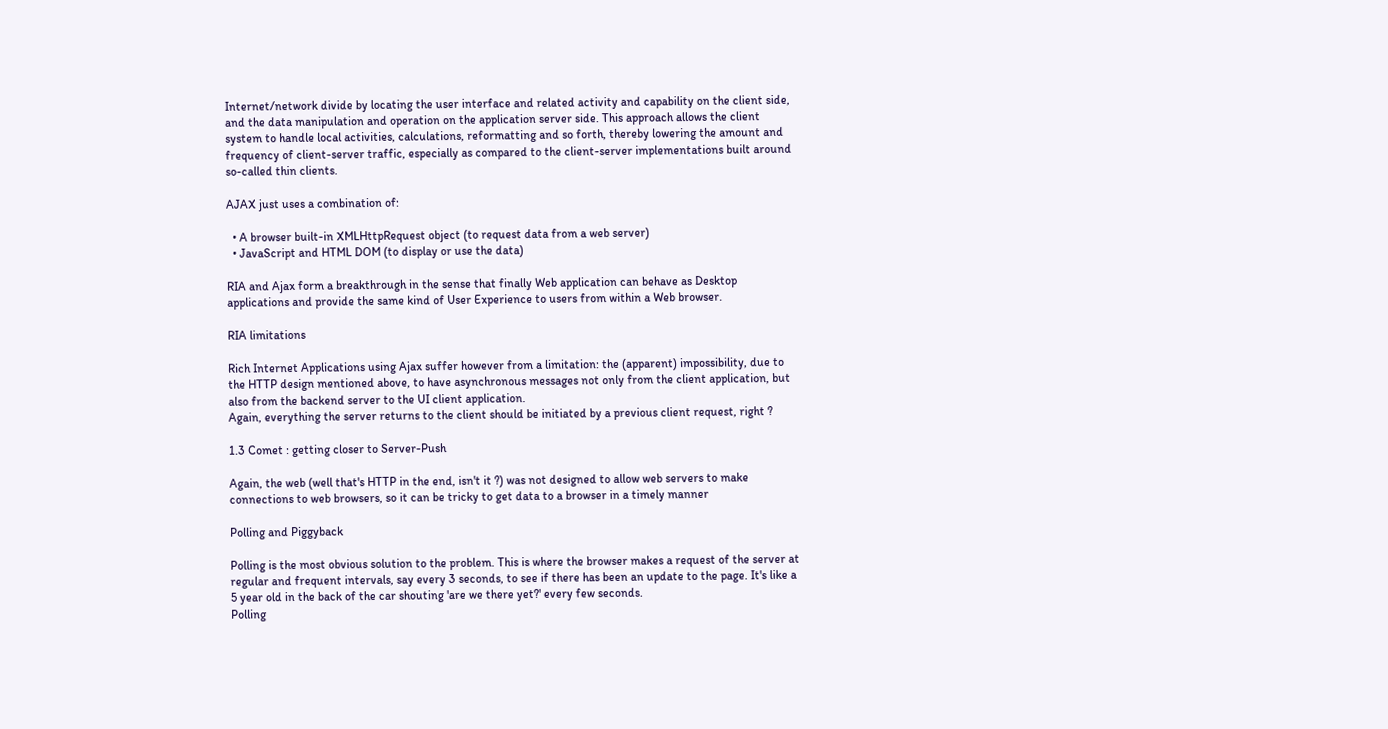Internet/network divide by locating the user interface and related activity and capability on the client side, and the data manipulation and operation on the application server side. This approach allows the client system to handle local activities, calculations, reformatting and so forth, thereby lowering the amount and frequency of client-server traffic, especially as compared to the client-server implementations built around so-called thin clients.

AJAX just uses a combination of:

  • A browser built-in XMLHttpRequest object (to request data from a web server)
  • JavaScript and HTML DOM (to display or use the data)

RIA and Ajax form a breakthrough in the sense that finally Web application can behave as Desktop applications and provide the same kind of User Experience to users from within a Web browser.

RIA limitations

Rich Internet Applications using Ajax suffer however from a limitation: the (apparent) impossibility, due to the HTTP design mentioned above, to have asynchronous messages not only from the client application, but also from the backend server to the UI client application.
Again, everything the server returns to the client should be initiated by a previous client request, right ?

1.3 Comet : getting closer to Server-Push

Again, the web (well that's HTTP in the end, isn't it ?) was not designed to allow web servers to make connections to web browsers, so it can be tricky to get data to a browser in a timely manner

Polling and Piggyback

Polling is the most obvious solution to the problem. This is where the browser makes a request of the server at regular and frequent intervals, say every 3 seconds, to see if there has been an update to the page. It's like a 5 year old in the back of the car shouting 'are we there yet?' every few seconds.
Polling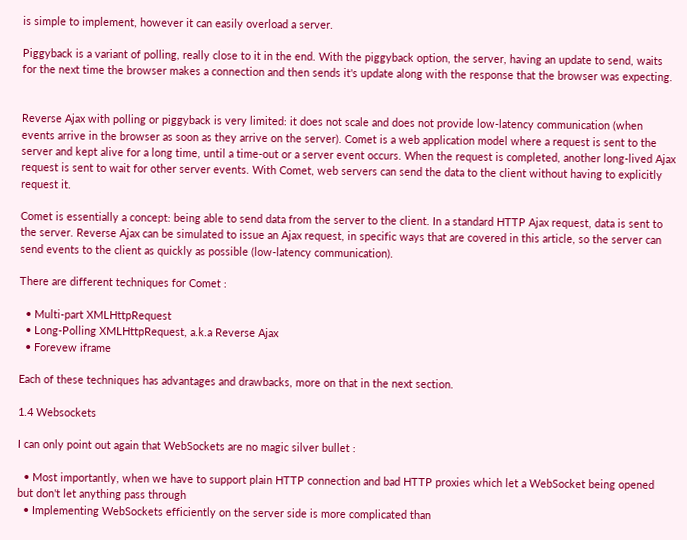is simple to implement, however it can easily overload a server.

Piggyback is a variant of polling, really close to it in the end. With the piggyback option, the server, having an update to send, waits for the next time the browser makes a connection and then sends it's update along with the response that the browser was expecting.


Reverse Ajax with polling or piggyback is very limited: it does not scale and does not provide low-latency communication (when events arrive in the browser as soon as they arrive on the server). Comet is a web application model where a request is sent to the server and kept alive for a long time, until a time-out or a server event occurs. When the request is completed, another long-lived Ajax request is sent to wait for other server events. With Comet, web servers can send the data to the client without having to explicitly request it.

Comet is essentially a concept: being able to send data from the server to the client. In a standard HTTP Ajax request, data is sent to the server. Reverse Ajax can be simulated to issue an Ajax request, in specific ways that are covered in this article, so the server can send events to the client as quickly as possible (low-latency communication).

There are different techniques for Comet :

  • Multi-part XMLHttpRequest
  • Long-Polling XMLHttpRequest, a.k.a Reverse Ajax
  • Forevew iframe

Each of these techniques has advantages and drawbacks, more on that in the next section.

1.4 Websockets

I can only point out again that WebSockets are no magic silver bullet :

  • Most importantly, when we have to support plain HTTP connection and bad HTTP proxies which let a WebSocket being opened but don't let anything pass through
  • Implementing WebSockets efficiently on the server side is more complicated than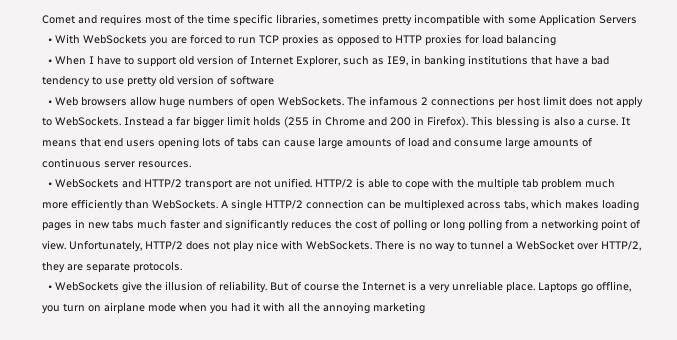Comet and requires most of the time specific libraries, sometimes pretty incompatible with some Application Servers
  • With WebSockets you are forced to run TCP proxies as opposed to HTTP proxies for load balancing
  • When I have to support old version of Internet Explorer, such as IE9, in banking institutions that have a bad tendency to use pretty old version of software
  • Web browsers allow huge numbers of open WebSockets. The infamous 2 connections per host limit does not apply to WebSockets. Instead a far bigger limit holds (255 in Chrome and 200 in Firefox). This blessing is also a curse. It means that end users opening lots of tabs can cause large amounts of load and consume large amounts of continuous server resources.
  • WebSockets and HTTP/2 transport are not unified. HTTP/2 is able to cope with the multiple tab problem much more efficiently than WebSockets. A single HTTP/2 connection can be multiplexed across tabs, which makes loading pages in new tabs much faster and significantly reduces the cost of polling or long polling from a networking point of view. Unfortunately, HTTP/2 does not play nice with WebSockets. There is no way to tunnel a WebSocket over HTTP/2, they are separate protocols.
  • WebSockets give the illusion of reliability. But of course the Internet is a very unreliable place. Laptops go offline, you turn on airplane mode when you had it with all the annoying marketing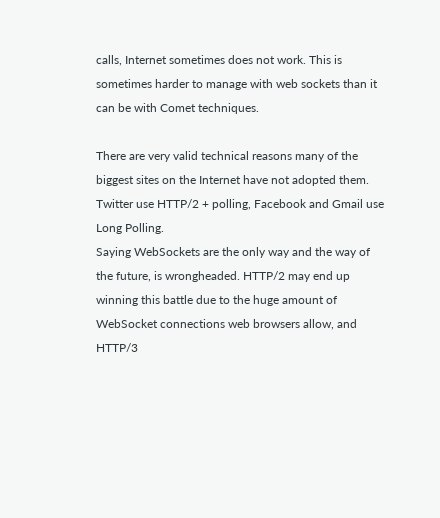calls, Internet sometimes does not work. This is sometimes harder to manage with web sockets than it can be with Comet techniques.

There are very valid technical reasons many of the biggest sites on the Internet have not adopted them. Twitter use HTTP/2 + polling, Facebook and Gmail use Long Polling.
Saying WebSockets are the only way and the way of the future, is wrongheaded. HTTP/2 may end up winning this battle due to the huge amount of WebSocket connections web browsers allow, and HTTP/3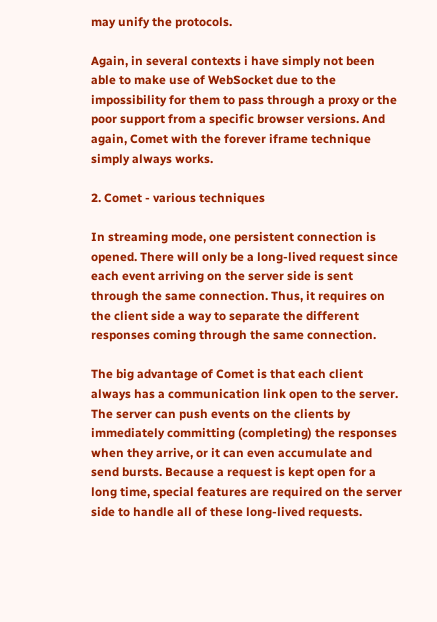may unify the protocols.

Again, in several contexts i have simply not been able to make use of WebSocket due to the impossibility for them to pass through a proxy or the poor support from a specific browser versions. And again, Comet with the forever iframe technique simply always works.

2. Comet - various techniques

In streaming mode, one persistent connection is opened. There will only be a long-lived request since each event arriving on the server side is sent through the same connection. Thus, it requires on the client side a way to separate the different responses coming through the same connection.

The big advantage of Comet is that each client always has a communication link open to the server. The server can push events on the clients by immediately committing (completing) the responses when they arrive, or it can even accumulate and send bursts. Because a request is kept open for a long time, special features are required on the server side to handle all of these long-lived requests.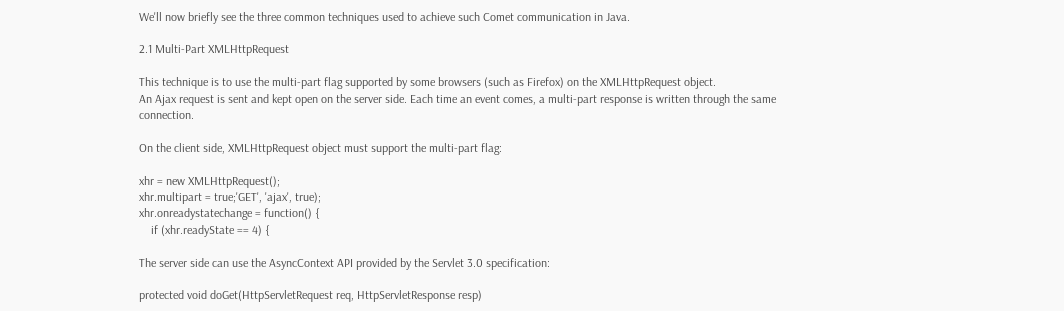We'll now briefly see the three common techniques used to achieve such Comet communication in Java.

2.1 Multi-Part XMLHttpRequest

This technique is to use the multi-part flag supported by some browsers (such as Firefox) on the XMLHttpRequest object.
An Ajax request is sent and kept open on the server side. Each time an event comes, a multi-part response is written through the same connection.

On the client side, XMLHttpRequest object must support the multi-part flag:

xhr = new XMLHttpRequest();
xhr.multipart = true;'GET', 'ajax', true);
xhr.onreadystatechange = function() {
    if (xhr.readyState == 4) {

The server side can use the AsyncContext API provided by the Servlet 3.0 specification:

protected void doGet(HttpServletRequest req, HttpServletResponse resp)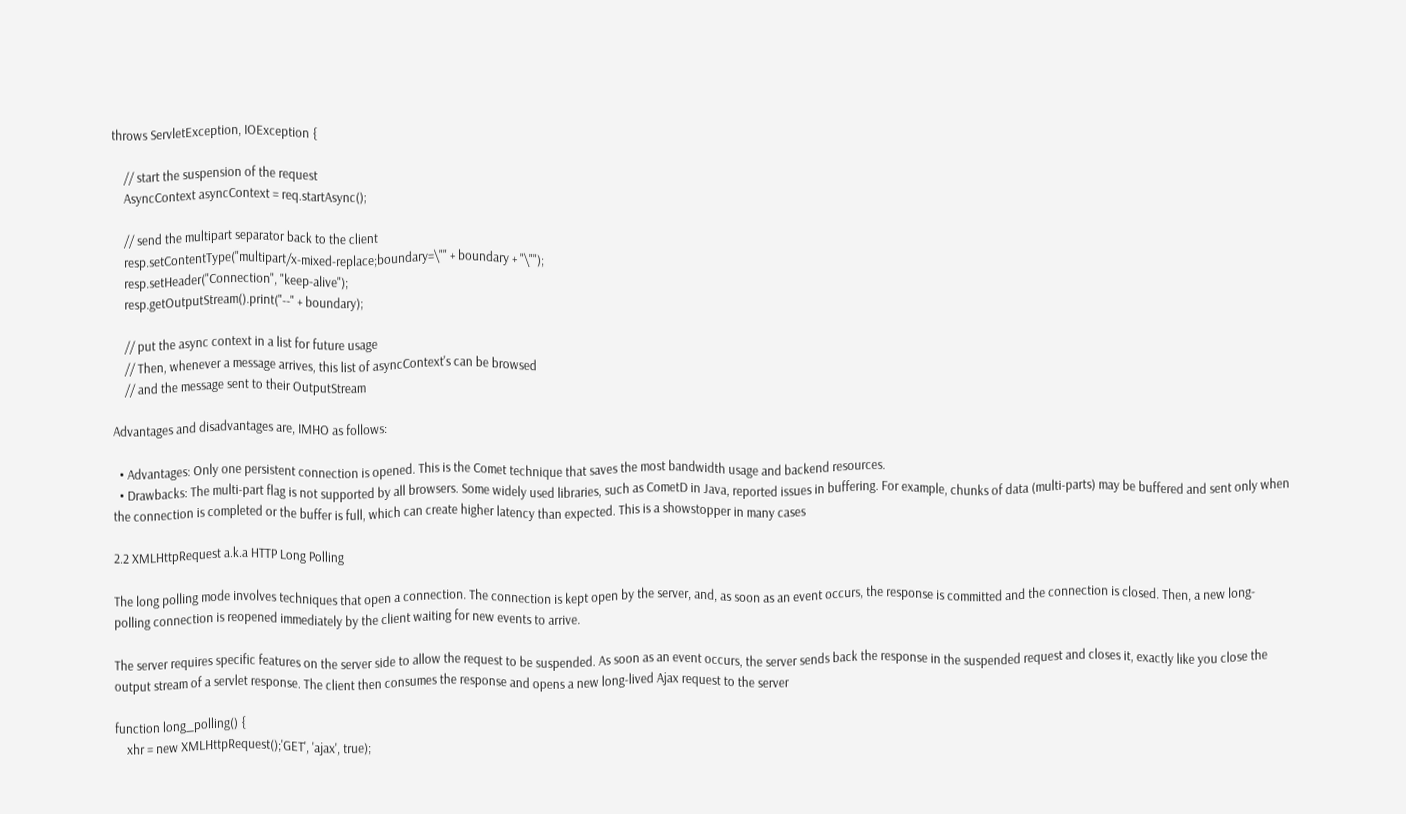throws ServletException, IOException {

    // start the suspension of the request
    AsyncContext asyncContext = req.startAsync();

    // send the multipart separator back to the client
    resp.setContentType("multipart/x-mixed-replace;boundary=\"" + boundary + "\"");
    resp.setHeader("Connection", "keep-alive");
    resp.getOutputStream().print("--" + boundary);

    // put the async context in a list for future usage
    // Then, whenever a message arrives, this list of asyncContext's can be browsed
    // and the message sent to their OutputStream

Advantages and disadvantages are, IMHO as follows:

  • Advantages: Only one persistent connection is opened. This is the Comet technique that saves the most bandwidth usage and backend resources.
  • Drawbacks: The multi-part flag is not supported by all browsers. Some widely used libraries, such as CometD in Java, reported issues in buffering. For example, chunks of data (multi-parts) may be buffered and sent only when the connection is completed or the buffer is full, which can create higher latency than expected. This is a showstopper in many cases

2.2 XMLHttpRequest a.k.a HTTP Long Polling

The long polling mode involves techniques that open a connection. The connection is kept open by the server, and, as soon as an event occurs, the response is committed and the connection is closed. Then, a new long-polling connection is reopened immediately by the client waiting for new events to arrive.

The server requires specific features on the server side to allow the request to be suspended. As soon as an event occurs, the server sends back the response in the suspended request and closes it, exactly like you close the output stream of a servlet response. The client then consumes the response and opens a new long-lived Ajax request to the server

function long_polling() {
    xhr = new XMLHttpRequest();'GET', 'ajax', true);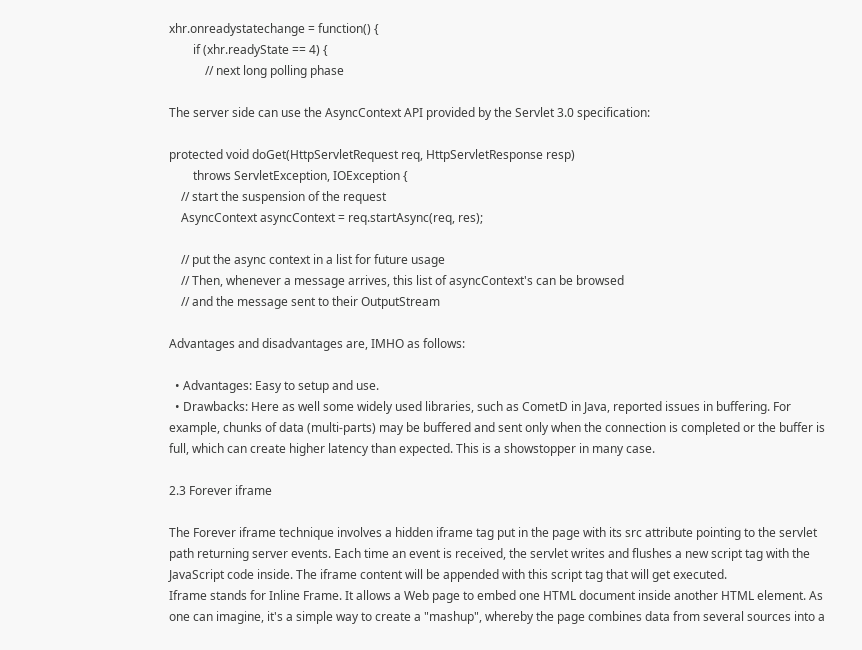xhr.onreadystatechange = function() {
        if (xhr.readyState == 4) {
            // next long polling phase

The server side can use the AsyncContext API provided by the Servlet 3.0 specification:

protected void doGet(HttpServletRequest req, HttpServletResponse resp)
        throws ServletException, IOException {
    // start the suspension of the request
    AsyncContext asyncContext = req.startAsync(req, res);

    // put the async context in a list for future usage
    // Then, whenever a message arrives, this list of asyncContext's can be browsed
    // and the message sent to their OutputStream

Advantages and disadvantages are, IMHO as follows:

  • Advantages: Easy to setup and use.
  • Drawbacks: Here as well some widely used libraries, such as CometD in Java, reported issues in buffering. For example, chunks of data (multi-parts) may be buffered and sent only when the connection is completed or the buffer is full, which can create higher latency than expected. This is a showstopper in many case.

2.3 Forever iframe

The Forever iframe technique involves a hidden iframe tag put in the page with its src attribute pointing to the servlet path returning server events. Each time an event is received, the servlet writes and flushes a new script tag with the JavaScript code inside. The iframe content will be appended with this script tag that will get executed.
Iframe stands for Inline Frame. It allows a Web page to embed one HTML document inside another HTML element. As one can imagine, it's a simple way to create a "mashup", whereby the page combines data from several sources into a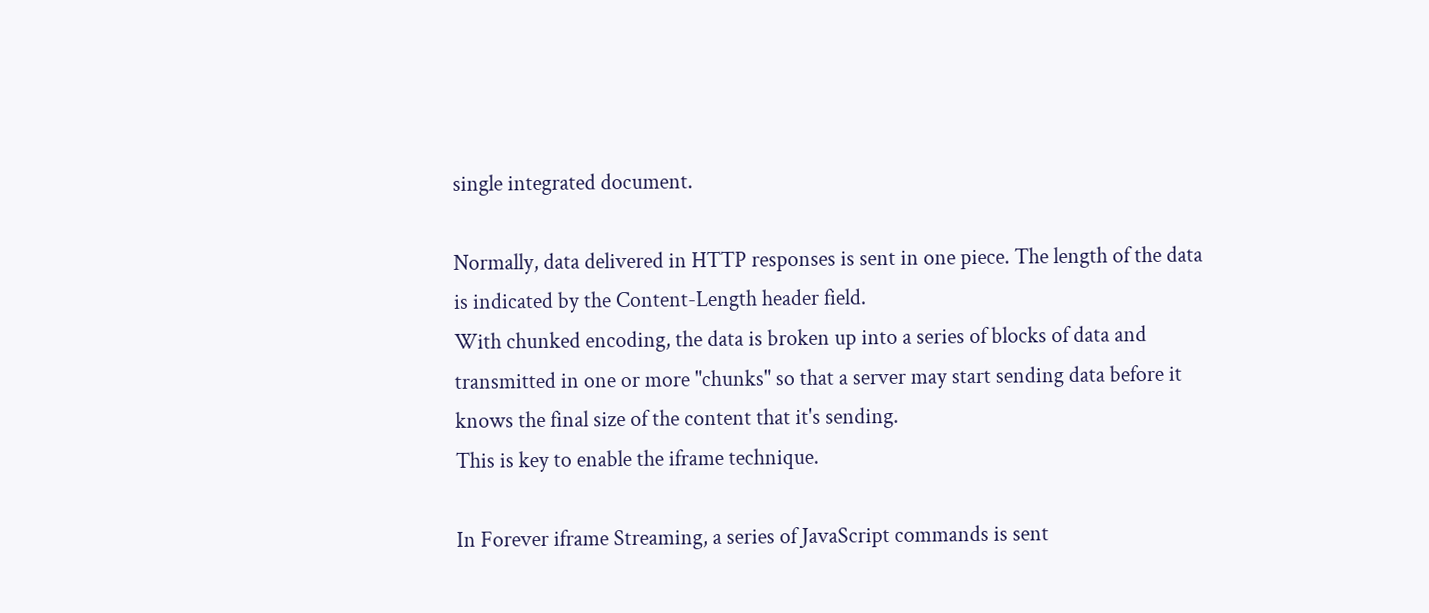single integrated document.

Normally, data delivered in HTTP responses is sent in one piece. The length of the data is indicated by the Content-Length header field.
With chunked encoding, the data is broken up into a series of blocks of data and transmitted in one or more "chunks" so that a server may start sending data before it knows the final size of the content that it's sending.
This is key to enable the iframe technique.

In Forever iframe Streaming, a series of JavaScript commands is sent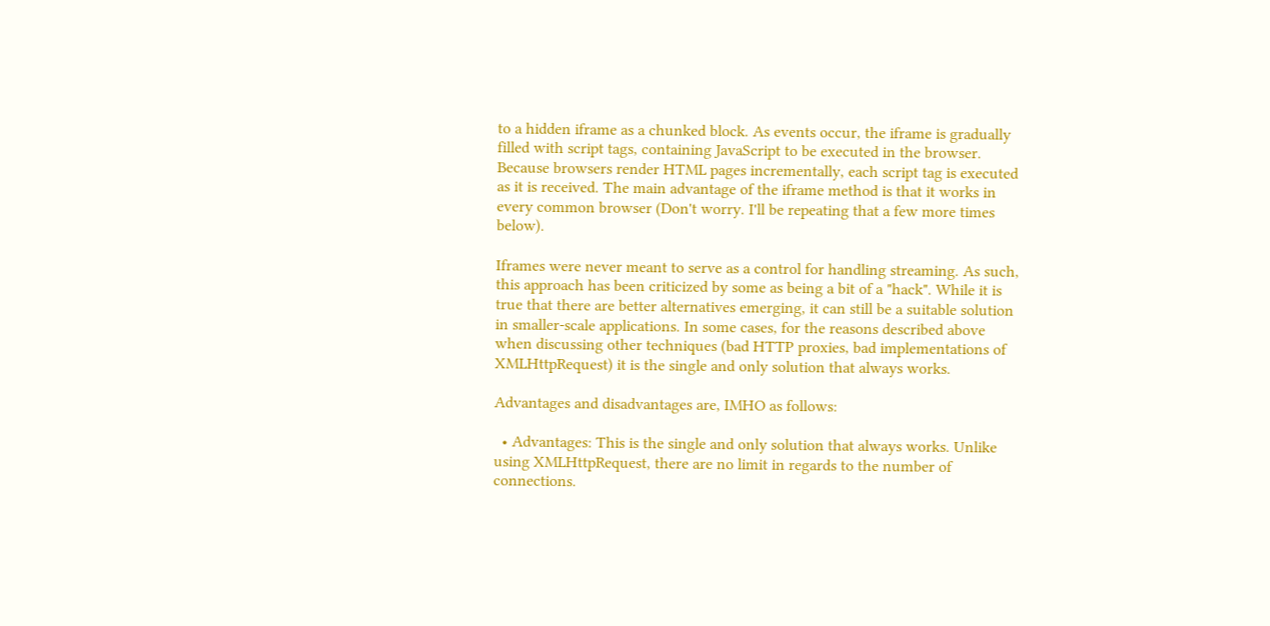to a hidden iframe as a chunked block. As events occur, the iframe is gradually filled with script tags, containing JavaScript to be executed in the browser. Because browsers render HTML pages incrementally, each script tag is executed as it is received. The main advantage of the iframe method is that it works in every common browser (Don't worry. I'll be repeating that a few more times below).

Iframes were never meant to serve as a control for handling streaming. As such, this approach has been criticized by some as being a bit of a "hack". While it is true that there are better alternatives emerging, it can still be a suitable solution in smaller-scale applications. In some cases, for the reasons described above when discussing other techniques (bad HTTP proxies, bad implementations of XMLHttpRequest) it is the single and only solution that always works.

Advantages and disadvantages are, IMHO as follows:

  • Advantages: This is the single and only solution that always works. Unlike using XMLHttpRequest, there are no limit in regards to the number of connections.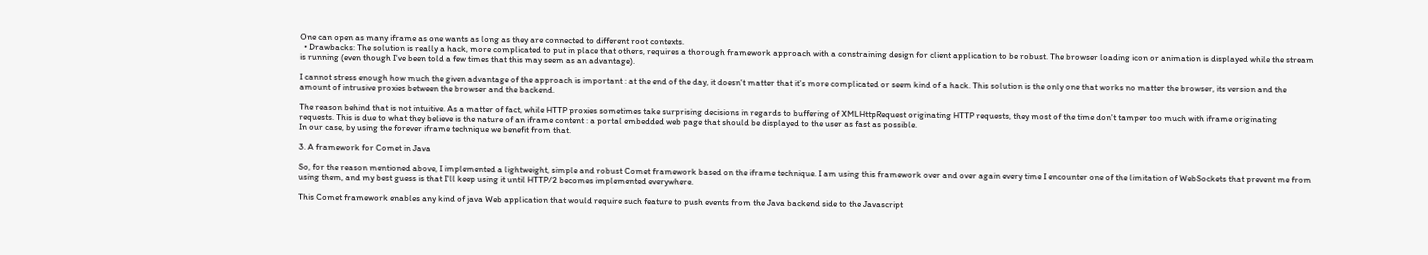One can open as many iframe as one wants as long as they are connected to different root contexts.
  • Drawbacks: The solution is really a hack, more complicated to put in place that others, requires a thorough framework approach with a constraining design for client application to be robust. The browser loading icon or animation is displayed while the stream is running (even though I've been told a few times that this may seem as an advantage).

I cannot stress enough how much the given advantage of the approach is important : at the end of the day, it doesn't matter that it's more complicated or seem kind of a hack. This solution is the only one that works no matter the browser, its version and the amount of intrusive proxies between the browser and the backend.

The reason behind that is not intuitive. As a matter of fact, while HTTP proxies sometimes take surprising decisions in regards to buffering of XMLHttpRequest originating HTTP requests, they most of the time don't tamper too much with iframe originating requests. This is due to what they believe is the nature of an iframe content : a portal embedded web page that should be displayed to the user as fast as possible.
In our case, by using the forever iframe technique we benefit from that.

3. A framework for Comet in Java

So, for the reason mentioned above, I implemented a lightweight, simple and robust Comet framework based on the iframe technique. I am using this framework over and over again every time I encounter one of the limitation of WebSockets that prevent me from using them, and my best guess is that I'll keep using it until HTTP/2 becomes implemented everywhere.

This Comet framework enables any kind of java Web application that would require such feature to push events from the Java backend side to the Javascript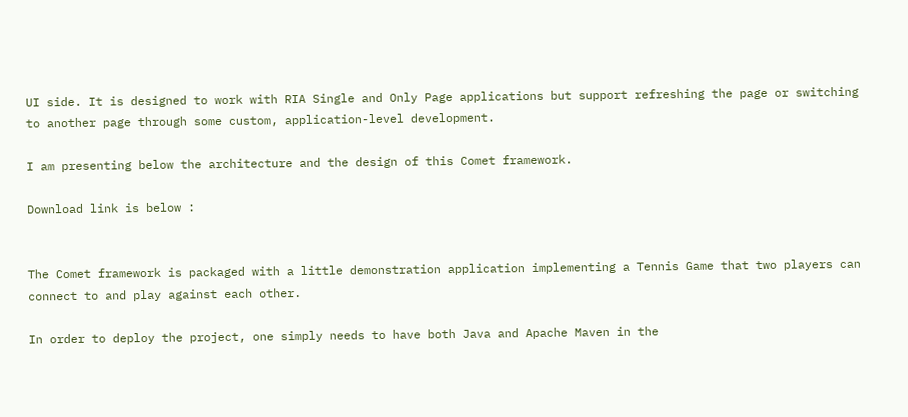UI side. It is designed to work with RIA Single and Only Page applications but support refreshing the page or switching to another page through some custom, application-level development.

I am presenting below the architecture and the design of this Comet framework.

Download link is below :


The Comet framework is packaged with a little demonstration application implementing a Tennis Game that two players can connect to and play against each other.

In order to deploy the project, one simply needs to have both Java and Apache Maven in the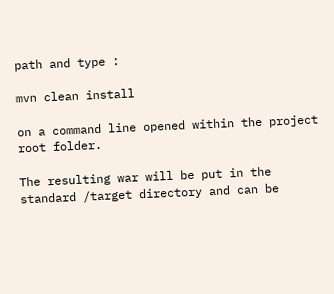path and type :

mvn clean install

on a command line opened within the project root folder.

The resulting war will be put in the standard /target directory and can be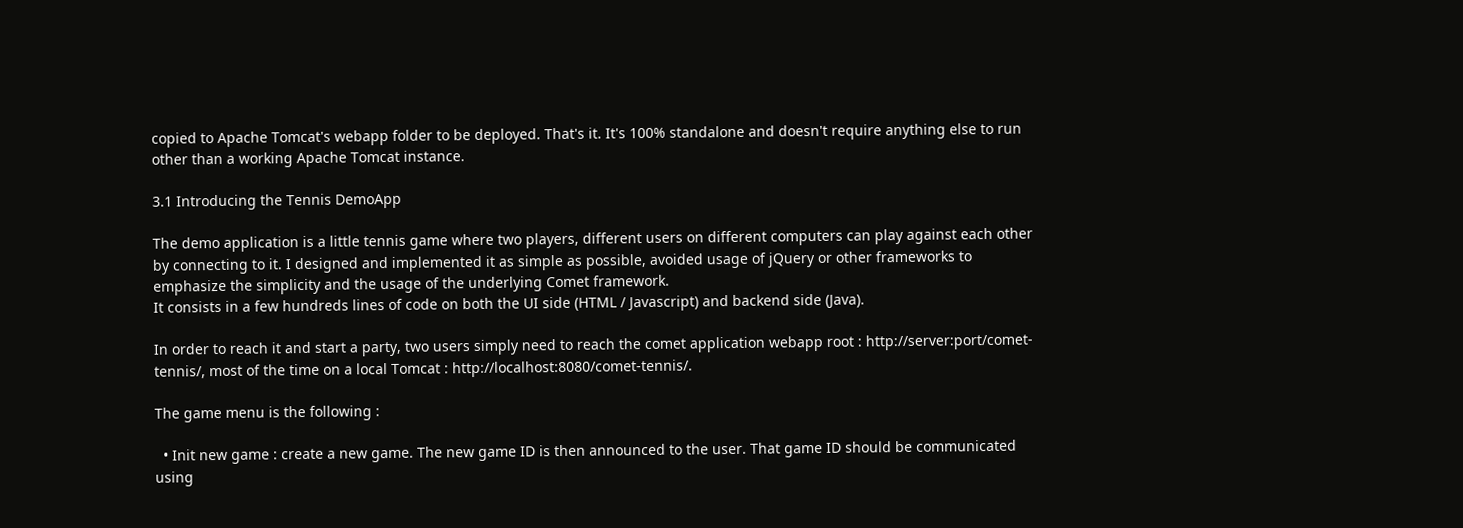copied to Apache Tomcat's webapp folder to be deployed. That's it. It's 100% standalone and doesn't require anything else to run other than a working Apache Tomcat instance.

3.1 Introducing the Tennis DemoApp

The demo application is a little tennis game where two players, different users on different computers can play against each other by connecting to it. I designed and implemented it as simple as possible, avoided usage of jQuery or other frameworks to emphasize the simplicity and the usage of the underlying Comet framework.
It consists in a few hundreds lines of code on both the UI side (HTML / Javascript) and backend side (Java).

In order to reach it and start a party, two users simply need to reach the comet application webapp root : http://server:port/comet-tennis/, most of the time on a local Tomcat : http://localhost:8080/comet-tennis/.

The game menu is the following :

  • Init new game : create a new game. The new game ID is then announced to the user. That game ID should be communicated using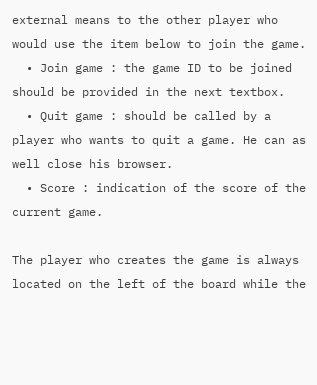external means to the other player who would use the item below to join the game.
  • Join game : the game ID to be joined should be provided in the next textbox.
  • Quit game : should be called by a player who wants to quit a game. He can as well close his browser.
  • Score : indication of the score of the current game.

The player who creates the game is always located on the left of the board while the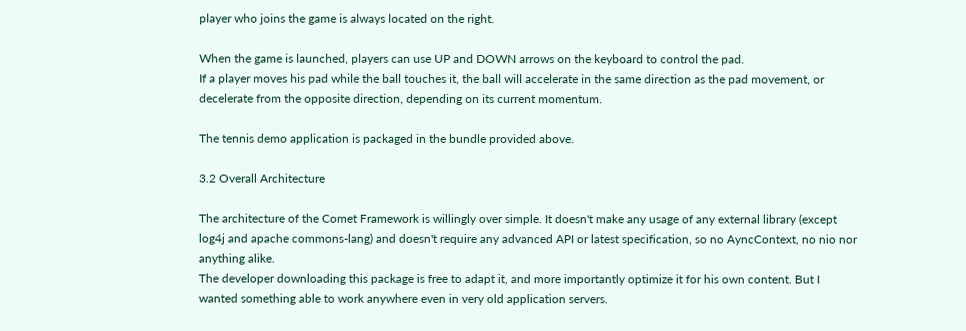player who joins the game is always located on the right.

When the game is launched, players can use UP and DOWN arrows on the keyboard to control the pad.
If a player moves his pad while the ball touches it, the ball will accelerate in the same direction as the pad movement, or decelerate from the opposite direction, depending on its current momentum.

The tennis demo application is packaged in the bundle provided above.

3.2 Overall Architecture

The architecture of the Comet Framework is willingly over simple. It doesn't make any usage of any external library (except log4j and apache commons-lang) and doesn't require any advanced API or latest specification, so no AyncContext, no nio nor anything alike.
The developer downloading this package is free to adapt it, and more importantly optimize it for his own content. But I wanted something able to work anywhere even in very old application servers.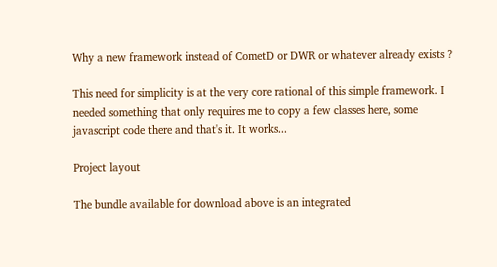Why a new framework instead of CometD or DWR or whatever already exists ?

This need for simplicity is at the very core rational of this simple framework. I needed something that only requires me to copy a few classes here, some javascript code there and that's it. It works...

Project layout

The bundle available for download above is an integrated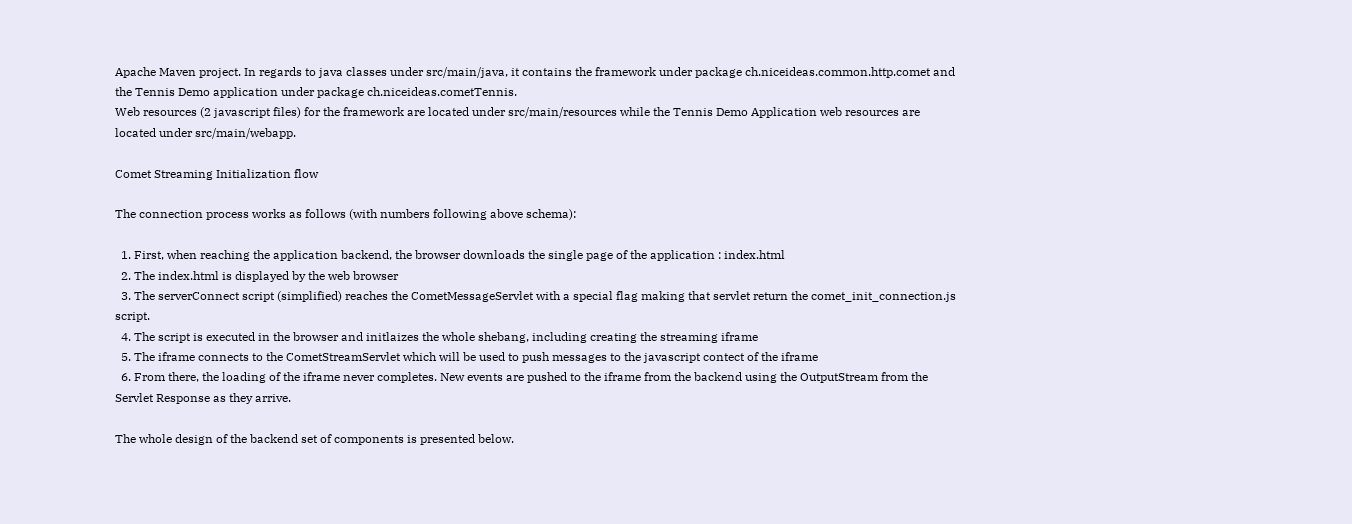Apache Maven project. In regards to java classes under src/main/java, it contains the framework under package ch.niceideas.common.http.comet and the Tennis Demo application under package ch.niceideas.cometTennis.
Web resources (2 javascript files) for the framework are located under src/main/resources while the Tennis Demo Application web resources are located under src/main/webapp.

Comet Streaming Initialization flow

The connection process works as follows (with numbers following above schema):

  1. First, when reaching the application backend, the browser downloads the single page of the application : index.html
  2. The index.html is displayed by the web browser
  3. The serverConnect script (simplified) reaches the CometMessageServlet with a special flag making that servlet return the comet_init_connection.js script.
  4. The script is executed in the browser and initlaizes the whole shebang, including creating the streaming iframe
  5. The iframe connects to the CometStreamServlet which will be used to push messages to the javascript contect of the iframe
  6. From there, the loading of the iframe never completes. New events are pushed to the iframe from the backend using the OutputStream from the Servlet Response as they arrive.

The whole design of the backend set of components is presented below.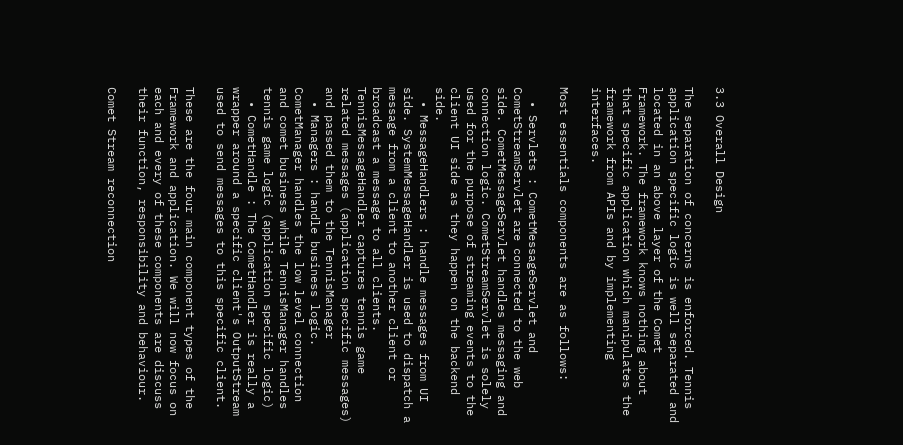3.3 Overall Design

The separation of concerns is enforced. Tennis application specific logic is well separated and located in an above layer of the Comet Framework. The framework knows nothing about that specific application which manipulates the framework from APIs and by implementing interfaces.

Most essentials components are as follows:

  • Servlets : CometMessageServlet and CometStreamServlet are connected to the web side. CometMessageServlet handles messaging and connection logic. CometStreamServlet is solely used for the purpose of streaming events to the client UI side as they happen on the backend side.
  • MessageHandlers : handle messages from UI side. SystemMessageHandler is used to dispatch a message from a client to another client or broadcast a message to all clients. TennisMessageHandler captures tennis game related messages (application specific messages) and passed them to the TennisManager
  • Managers : handle business logic. CometManager handles the low level connection and comet business while TennisManager handles tennis game logic (application specific logic)
  • CometHandle : The CometHandler is really a wrapper around a specific client's OutputStream used to send messages to this specific client.

These are the four main component types of the Framework and application. We will now focus on each and every of these components are discuss their function, responsibility and behaviour.

Comet Stream reconnection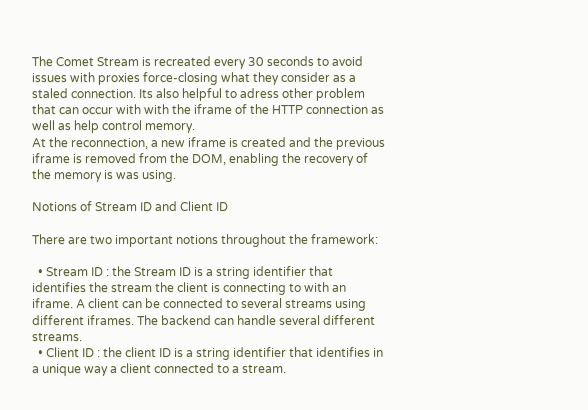The Comet Stream is recreated every 30 seconds to avoid issues with proxies force-closing what they consider as a staled connection. Its also helpful to adress other problem that can occur with with the iframe of the HTTP connection as well as help control memory.
At the reconnection, a new iframe is created and the previous iframe is removed from the DOM, enabling the recovery of the memory is was using.

Notions of Stream ID and Client ID

There are two important notions throughout the framework:

  • Stream ID : the Stream ID is a string identifier that identifies the stream the client is connecting to with an iframe. A client can be connected to several streams using different iframes. The backend can handle several different streams.
  • Client ID : the client ID is a string identifier that identifies in a unique way a client connected to a stream.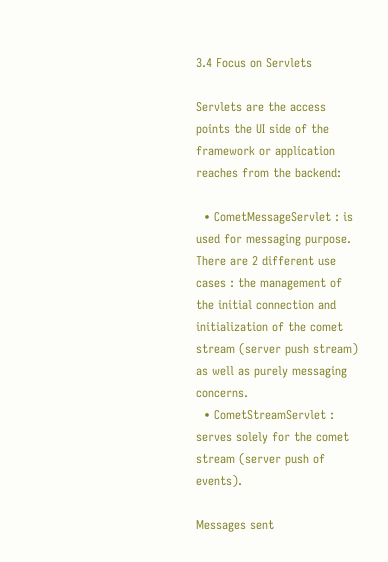3.4 Focus on Servlets

Servlets are the access points the UI side of the framework or application reaches from the backend:

  • CometMessageServlet : is used for messaging purpose. There are 2 different use cases : the management of the initial connection and initialization of the comet stream (server push stream) as well as purely messaging concerns.
  • CometStreamServlet : serves solely for the comet stream (server push of events).

Messages sent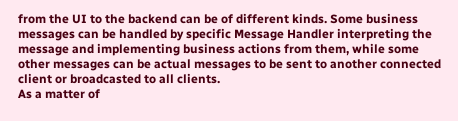from the UI to the backend can be of different kinds. Some business messages can be handled by specific Message Handler interpreting the message and implementing business actions from them, while some other messages can be actual messages to be sent to another connected client or broadcasted to all clients.
As a matter of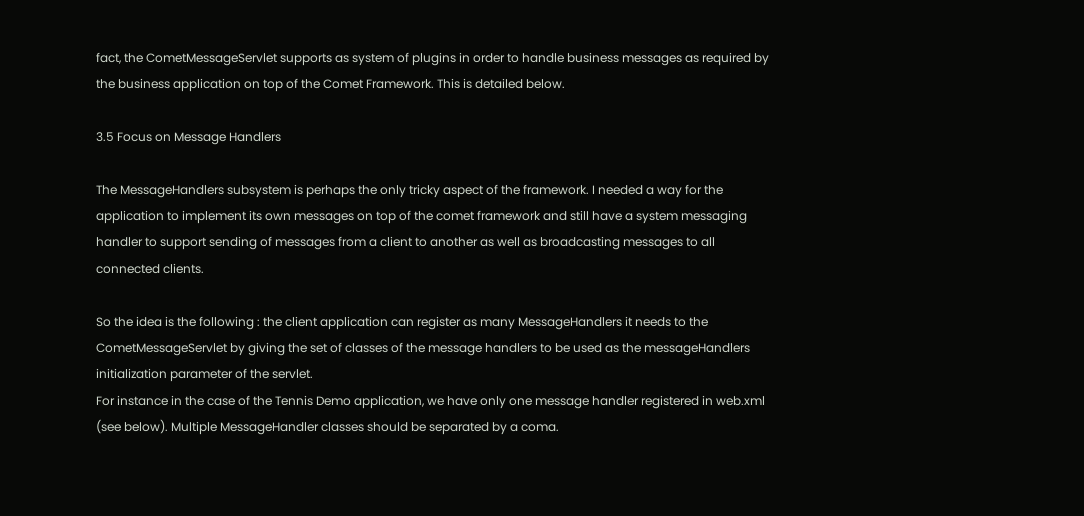fact, the CometMessageServlet supports as system of plugins in order to handle business messages as required by the business application on top of the Comet Framework. This is detailed below.

3.5 Focus on Message Handlers

The MessageHandlers subsystem is perhaps the only tricky aspect of the framework. I needed a way for the application to implement its own messages on top of the comet framework and still have a system messaging handler to support sending of messages from a client to another as well as broadcasting messages to all connected clients.

So the idea is the following : the client application can register as many MessageHandlers it needs to the CometMessageServlet by giving the set of classes of the message handlers to be used as the messageHandlers initialization parameter of the servlet.
For instance in the case of the Tennis Demo application, we have only one message handler registered in web.xml (see below). Multiple MessageHandler classes should be separated by a coma.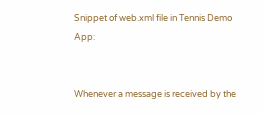Snippet of web.xml file in Tennis Demo App:


Whenever a message is received by the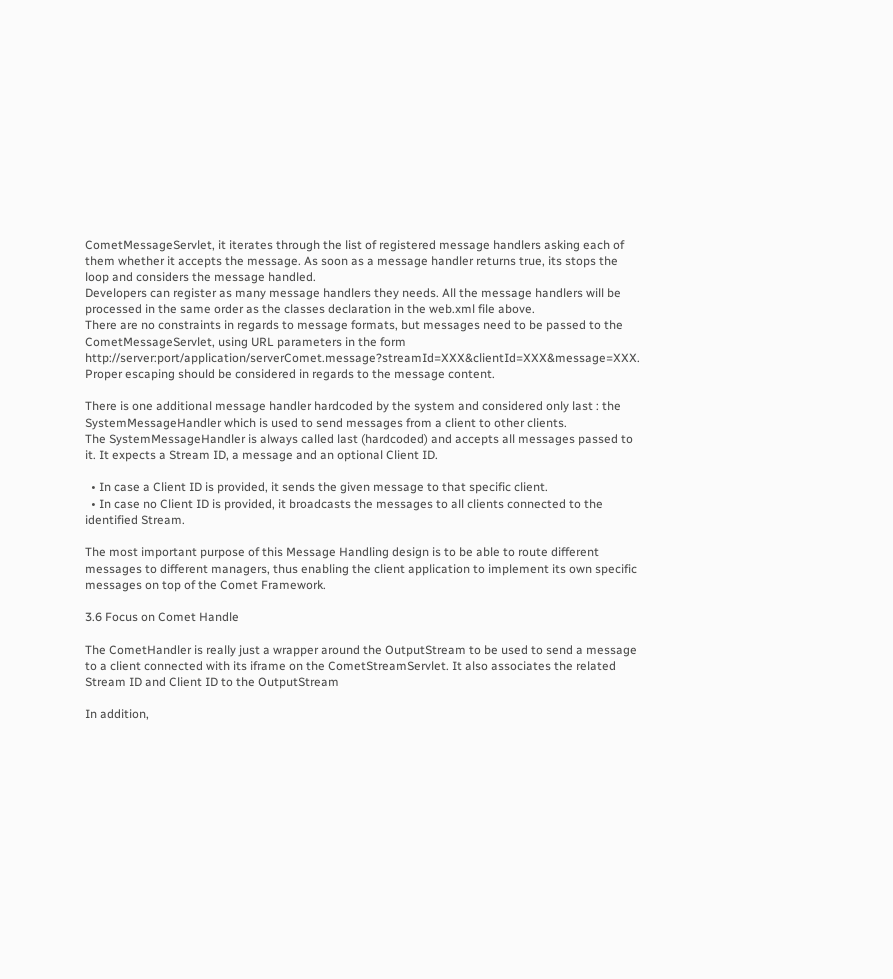CometMessageServlet, it iterates through the list of registered message handlers asking each of them whether it accepts the message. As soon as a message handler returns true, its stops the loop and considers the message handled.
Developers can register as many message handlers they needs. All the message handlers will be processed in the same order as the classes declaration in the web.xml file above.
There are no constraints in regards to message formats, but messages need to be passed to the CometMessageServlet, using URL parameters in the form http://server:port/application/serverComet.message?streamId=XXX&clientId=XXX&message=XXX. Proper escaping should be considered in regards to the message content.

There is one additional message handler hardcoded by the system and considered only last : the SystemMessageHandler which is used to send messages from a client to other clients.
The SystemMessageHandler is always called last (hardcoded) and accepts all messages passed to it. It expects a Stream ID, a message and an optional Client ID.

  • In case a Client ID is provided, it sends the given message to that specific client.
  • In case no Client ID is provided, it broadcasts the messages to all clients connected to the identified Stream.

The most important purpose of this Message Handling design is to be able to route different messages to different managers, thus enabling the client application to implement its own specific messages on top of the Comet Framework.

3.6 Focus on Comet Handle

The CometHandler is really just a wrapper around the OutputStream to be used to send a message to a client connected with its iframe on the CometStreamServlet. It also associates the related Stream ID and Client ID to the OutputStream

In addition,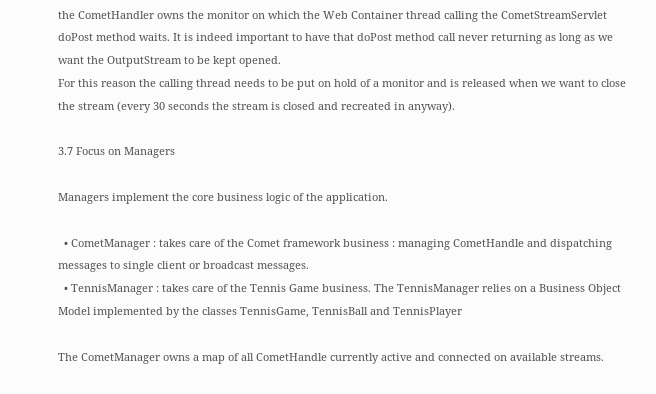the CometHandler owns the monitor on which the Web Container thread calling the CometStreamServlet doPost method waits. It is indeed important to have that doPost method call never returning as long as we want the OutputStream to be kept opened.
For this reason the calling thread needs to be put on hold of a monitor and is released when we want to close the stream (every 30 seconds the stream is closed and recreated in anyway).

3.7 Focus on Managers

Managers implement the core business logic of the application.

  • CometManager : takes care of the Comet framework business : managing CometHandle and dispatching messages to single client or broadcast messages.
  • TennisManager : takes care of the Tennis Game business. The TennisManager relies on a Business Object Model implemented by the classes TennisGame, TennisBall and TennisPlayer

The CometManager owns a map of all CometHandle currently active and connected on available streams.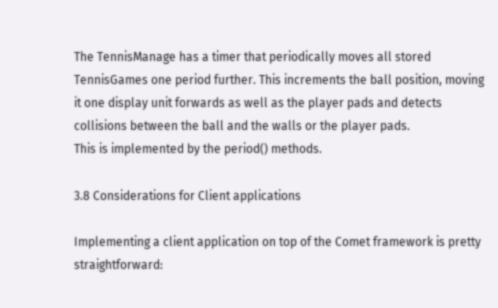The TennisManage has a timer that periodically moves all stored TennisGames one period further. This increments the ball position, moving it one display unit forwards as well as the player pads and detects collisions between the ball and the walls or the player pads.
This is implemented by the period() methods.

3.8 Considerations for Client applications

Implementing a client application on top of the Comet framework is pretty straightforward: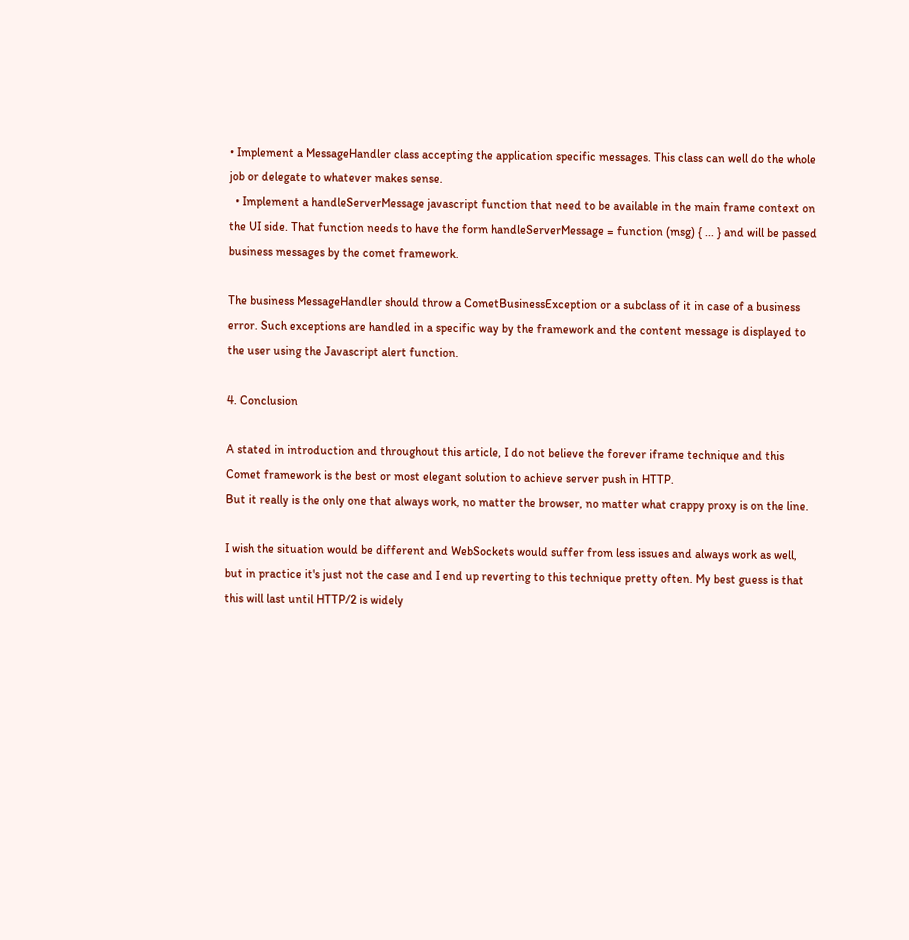• Implement a MessageHandler class accepting the application specific messages. This class can well do the whole job or delegate to whatever makes sense.
  • Implement a handleServerMessage javascript function that need to be available in the main frame context on the UI side. That function needs to have the form handleServerMessage = function (msg) { ... } and will be passed business messages by the comet framework.

The business MessageHandler should throw a CometBusinessException or a subclass of it in case of a business error. Such exceptions are handled in a specific way by the framework and the content message is displayed to the user using the Javascript alert function.

4. Conclusion

A stated in introduction and throughout this article, I do not believe the forever iframe technique and this Comet framework is the best or most elegant solution to achieve server push in HTTP.
But it really is the only one that always work, no matter the browser, no matter what crappy proxy is on the line.

I wish the situation would be different and WebSockets would suffer from less issues and always work as well, but in practice it's just not the case and I end up reverting to this technique pretty often. My best guess is that this will last until HTTP/2 is widely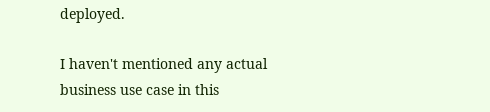deployed.

I haven't mentioned any actual business use case in this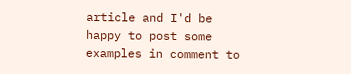article and I'd be happy to post some examples in comment to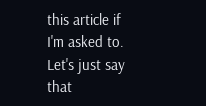this article if I'm asked to. Let's just say that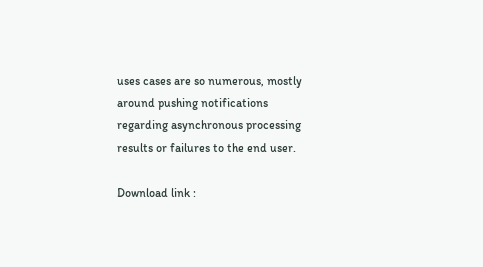uses cases are so numerous, mostly around pushing notifications regarding asynchronous processing results or failures to the end user.

Download link :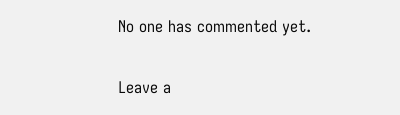No one has commented yet.

Leave a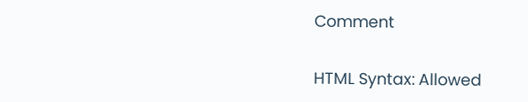Comment

HTML Syntax: Allowed